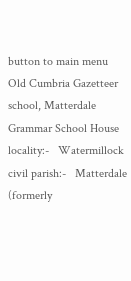button to main menu  Old Cumbria Gazetteer
school, Matterdale
Grammar School House
locality:-   Watermillock
civil parish:-   Matterdale (formerly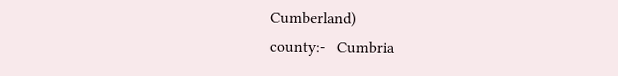Cumberland)
county:-   Cumbria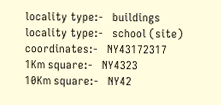locality type:-   buildings
locality type:-   school (site)
coordinates:-   NY43172317
1Km square:-   NY4323
10Km square:-   NY42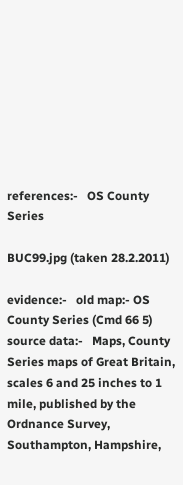references:-   OS County Series

BUC99.jpg (taken 28.2.2011)

evidence:-   old map:- OS County Series (Cmd 66 5)
source data:-   Maps, County Series maps of Great Britain, scales 6 and 25 inches to 1 mile, published by the Ordnance Survey, Southampton, Hampshire,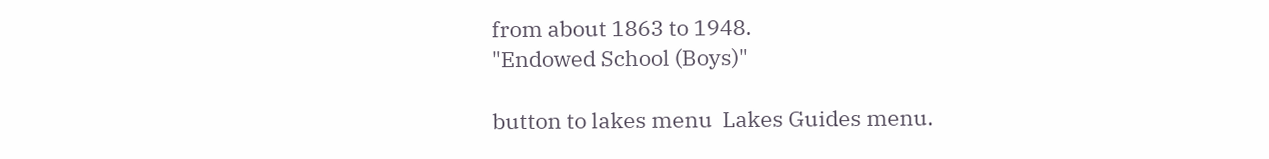from about 1863 to 1948.
"Endowed School (Boys)"

button to lakes menu  Lakes Guides menu.